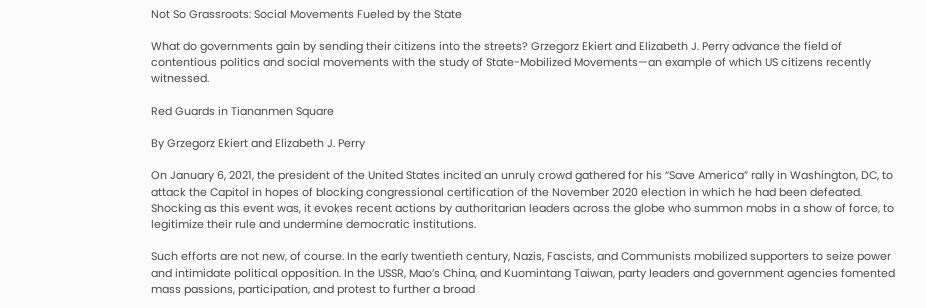Not So Grassroots: Social Movements Fueled by the State

What do governments gain by sending their citizens into the streets? Grzegorz Ekiert and Elizabeth J. Perry advance the field of contentious politics and social movements with the study of State-Mobilized Movements—an example of which US citizens recently witnessed.

Red Guards in Tiananmen Square

By Grzegorz Ekiert and Elizabeth J. Perry

On January 6, 2021, the president of the United States incited an unruly crowd gathered for his “Save America” rally in Washington, DC, to attack the Capitol in hopes of blocking congressional certification of the November 2020 election in which he had been defeated. Shocking as this event was, it evokes recent actions by authoritarian leaders across the globe who summon mobs in a show of force, to legitimize their rule and undermine democratic institutions.

Such efforts are not new, of course. In the early twentieth century, Nazis, Fascists, and Communists mobilized supporters to seize power and intimidate political opposition. In the USSR, Mao’s China, and Kuomintang Taiwan, party leaders and government agencies fomented mass passions, participation, and protest to further a broad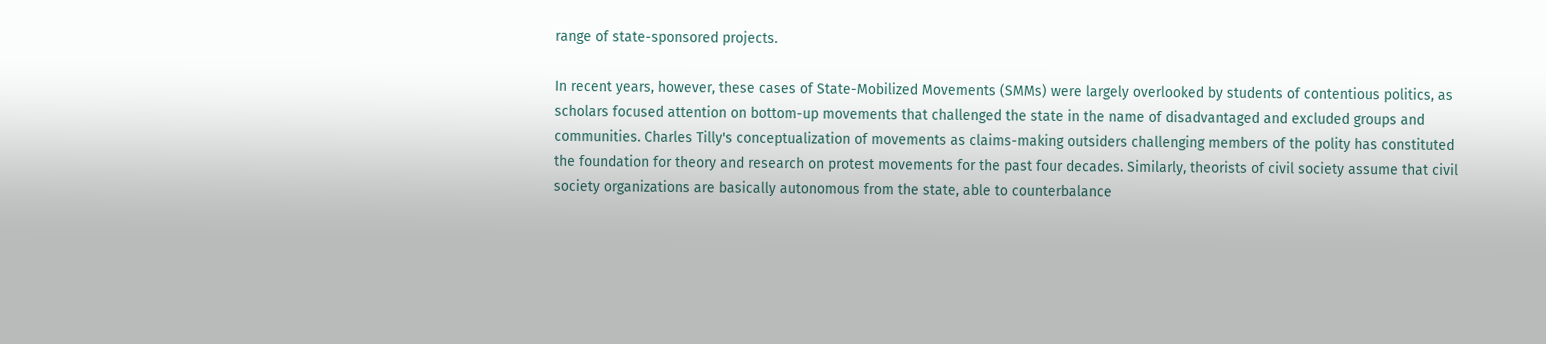range of state-sponsored projects.

In recent years, however, these cases of State-Mobilized Movements (SMMs) were largely overlooked by students of contentious politics, as scholars focused attention on bottom-up movements that challenged the state in the name of disadvantaged and excluded groups and communities. Charles Tilly's conceptualization of movements as claims-making outsiders challenging members of the polity has constituted the foundation for theory and research on protest movements for the past four decades. Similarly, theorists of civil society assume that civil society organizations are basically autonomous from the state, able to counterbalance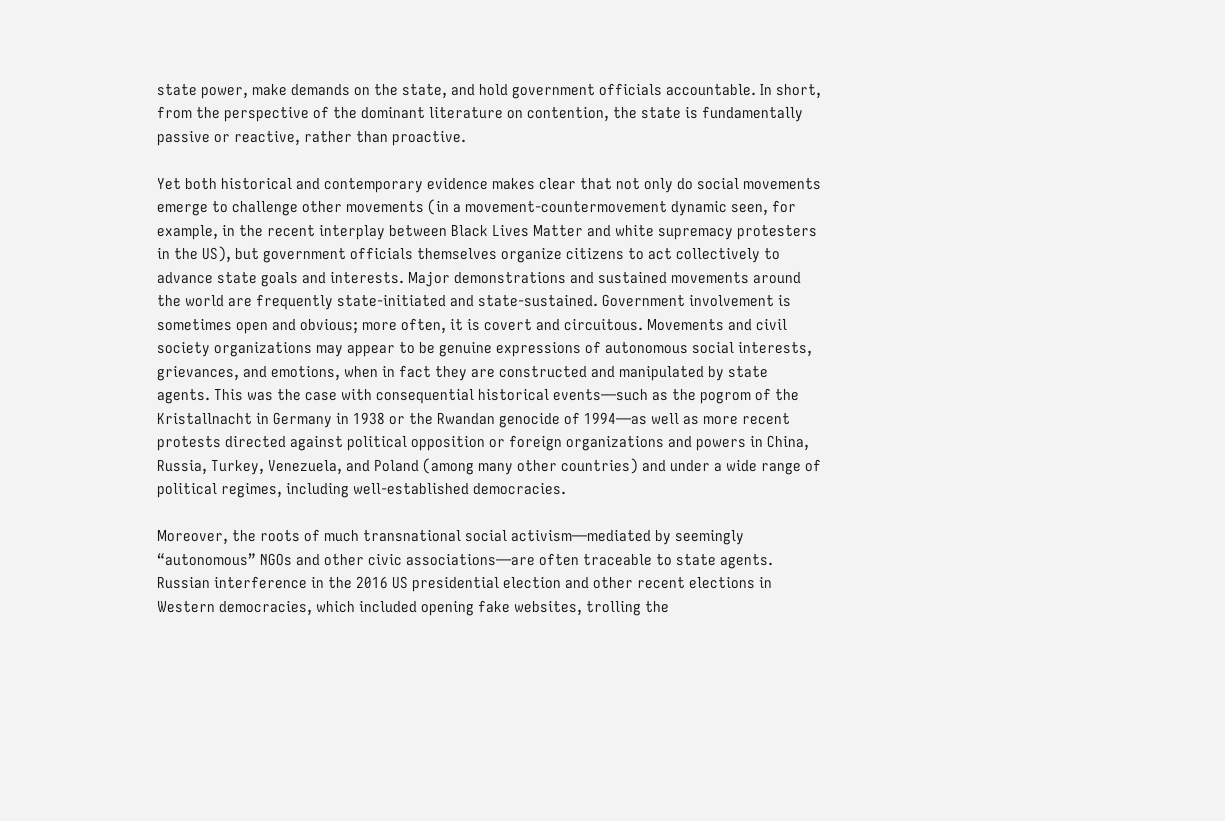state power, make demands on the state, and hold government officials accountable. In short, from the perspective of the dominant literature on contention, the state is fundamentally passive or reactive, rather than proactive.

Yet both historical and contemporary evidence makes clear that not only do social movements emerge to challenge other movements (in a movement-countermovement dynamic seen, for example, in the recent interplay between Black Lives Matter and white supremacy protesters in the US), but government officials themselves organize citizens to act collectively to advance state goals and interests. Major demonstrations and sustained movements around the world are frequently state-initiated and state-sustained. Government involvement is sometimes open and obvious; more often, it is covert and circuitous. Movements and civil society organizations may appear to be genuine expressions of autonomous social interests, grievances, and emotions, when in fact they are constructed and manipulated by state agents. This was the case with consequential historical events—such as the pogrom of the Kristallnacht in Germany in 1938 or the Rwandan genocide of 1994—as well as more recent protests directed against political opposition or foreign organizations and powers in China, Russia, Turkey, Venezuela, and Poland (among many other countries) and under a wide range of political regimes, including well-established democracies.

Moreover, the roots of much transnational social activism—mediated by seemingly “autonomous” NGOs and other civic associations—are often traceable to state agents. Russian interference in the 2016 US presidential election and other recent elections in Western democracies, which included opening fake websites, trolling the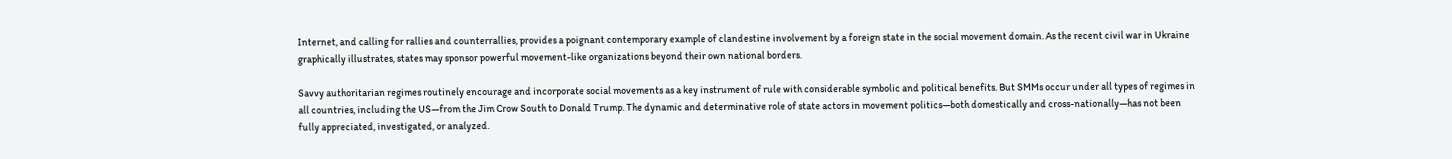Internet, and calling for rallies and counterrallies, provides a poignant contemporary example of clandestine involvement by a foreign state in the social movement domain. As the recent civil war in Ukraine graphically illustrates, states may sponsor powerful movement-like organizations beyond their own national borders.

Savvy authoritarian regimes routinely encourage and incorporate social movements as a key instrument of rule with considerable symbolic and political benefits. But SMMs occur under all types of regimes in all countries, including the US—from the Jim Crow South to Donald Trump. The dynamic and determinative role of state actors in movement politics—both domestically and cross-nationally—has not been fully appreciated, investigated, or analyzed.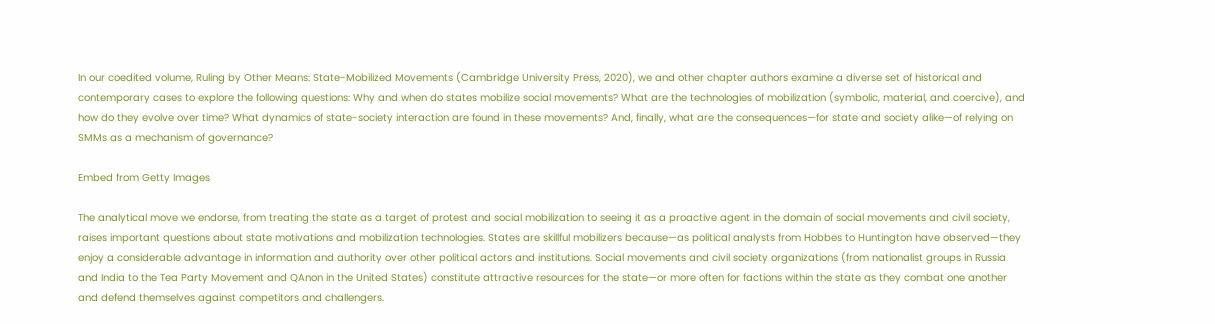In our coedited volume, Ruling by Other Means: State-Mobilized Movements (Cambridge University Press, 2020), we and other chapter authors examine a diverse set of historical and contemporary cases to explore the following questions: Why and when do states mobilize social movements? What are the technologies of mobilization (symbolic, material, and coercive), and how do they evolve over time? What dynamics of state-society interaction are found in these movements? And, finally, what are the consequences—for state and society alike—of relying on SMMs as a mechanism of governance?

Embed from Getty Images

The analytical move we endorse, from treating the state as a target of protest and social mobilization to seeing it as a proactive agent in the domain of social movements and civil society, raises important questions about state motivations and mobilization technologies. States are skillful mobilizers because—as political analysts from Hobbes to Huntington have observed—they enjoy a considerable advantage in information and authority over other political actors and institutions. Social movements and civil society organizations (from nationalist groups in Russia and India to the Tea Party Movement and QAnon in the United States) constitute attractive resources for the state—or more often for factions within the state as they combat one another and defend themselves against competitors and challengers.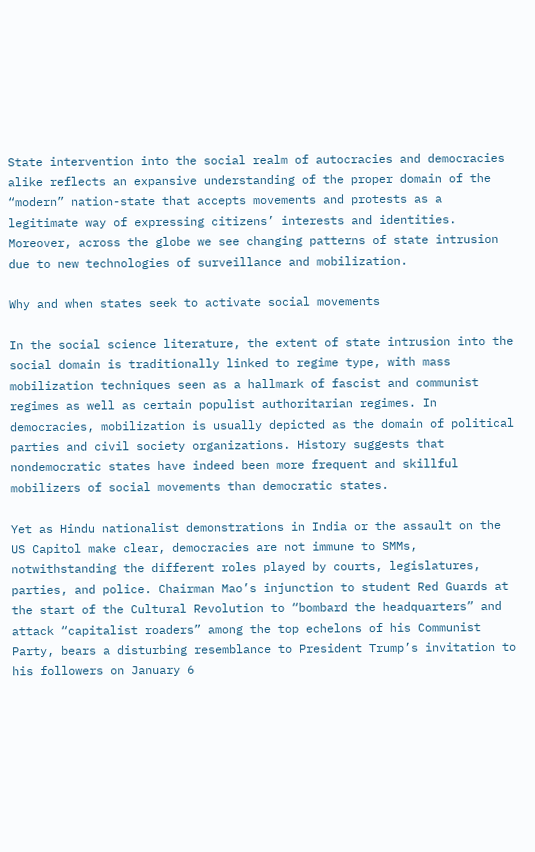State intervention into the social realm of autocracies and democracies alike reflects an expansive understanding of the proper domain of the “modern” nation-state that accepts movements and protests as a legitimate way of expressing citizens’ interests and identities. Moreover, across the globe we see changing patterns of state intrusion due to new technologies of surveillance and mobilization.

Why and when states seek to activate social movements

In the social science literature, the extent of state intrusion into the social domain is traditionally linked to regime type, with mass mobilization techniques seen as a hallmark of fascist and communist regimes as well as certain populist authoritarian regimes. In democracies, mobilization is usually depicted as the domain of political parties and civil society organizations. History suggests that nondemocratic states have indeed been more frequent and skillful mobilizers of social movements than democratic states.

Yet as Hindu nationalist demonstrations in India or the assault on the US Capitol make clear, democracies are not immune to SMMs, notwithstanding the different roles played by courts, legislatures, parties, and police. Chairman Mao’s injunction to student Red Guards at the start of the Cultural Revolution to “bombard the headquarters” and attack “capitalist roaders” among the top echelons of his Communist Party, bears a disturbing resemblance to President Trump’s invitation to his followers on January 6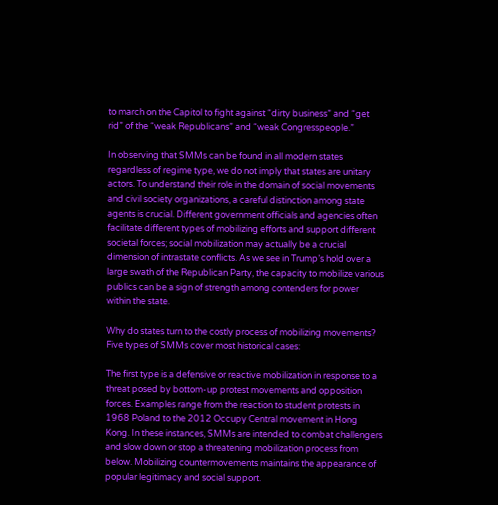to march on the Capitol to fight against “dirty business” and “get rid” of the “weak Republicans” and “weak Congresspeople.”

In observing that SMMs can be found in all modern states regardless of regime type, we do not imply that states are unitary actors. To understand their role in the domain of social movements and civil society organizations, a careful distinction among state agents is crucial. Different government officials and agencies often facilitate different types of mobilizing efforts and support different societal forces; social mobilization may actually be a crucial dimension of intrastate conflicts. As we see in Trump’s hold over a large swath of the Republican Party, the capacity to mobilize various publics can be a sign of strength among contenders for power within the state.

Why do states turn to the costly process of mobilizing movements? Five types of SMMs cover most historical cases:

The first type is a defensive or reactive mobilization in response to a threat posed by bottom-up protest movements and opposition forces. Examples range from the reaction to student protests in 1968 Poland to the 2012 Occupy Central movement in Hong Kong. In these instances, SMMs are intended to combat challengers and slow down or stop a threatening mobilization process from below. Mobilizing countermovements maintains the appearance of popular legitimacy and social support.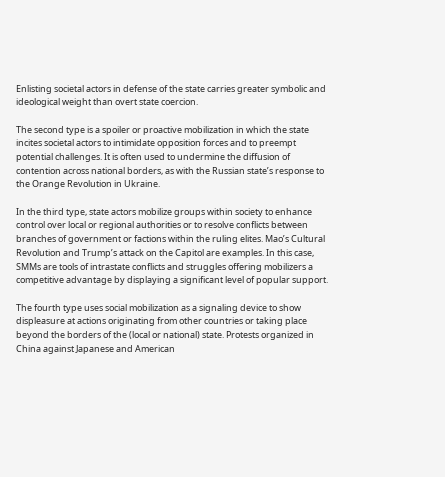Enlisting societal actors in defense of the state carries greater symbolic and ideological weight than overt state coercion.

The second type is a spoiler or proactive mobilization in which the state incites societal actors to intimidate opposition forces and to preempt potential challenges. It is often used to undermine the diffusion of contention across national borders, as with the Russian state’s response to the Orange Revolution in Ukraine.

In the third type, state actors mobilize groups within society to enhance control over local or regional authorities or to resolve conflicts between branches of government or factions within the ruling elites. Mao’s Cultural Revolution and Trump’s attack on the Capitol are examples. In this case, SMMs are tools of intrastate conflicts and struggles offering mobilizers a competitive advantage by displaying a significant level of popular support.

The fourth type uses social mobilization as a signaling device to show displeasure at actions originating from other countries or taking place beyond the borders of the (local or national) state. Protests organized in China against Japanese and American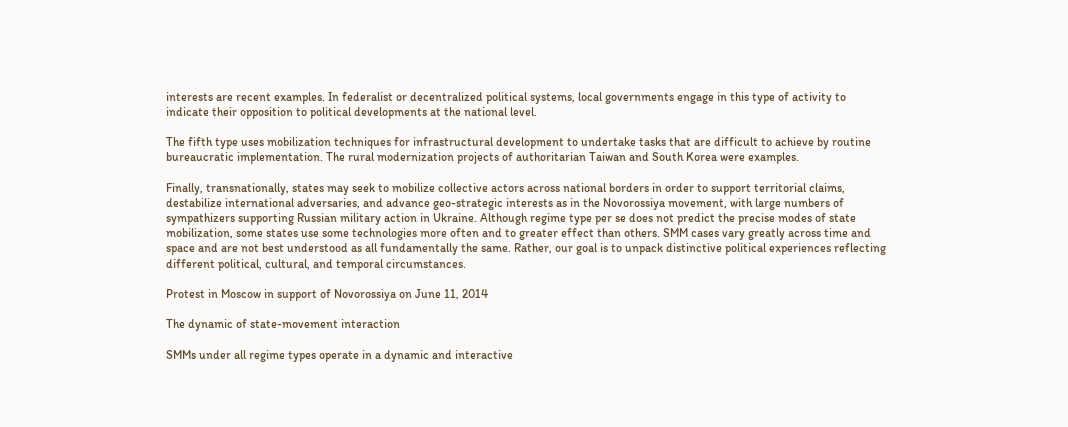interests are recent examples. In federalist or decentralized political systems, local governments engage in this type of activity to indicate their opposition to political developments at the national level.

The fifth type uses mobilization techniques for infrastructural development to undertake tasks that are difficult to achieve by routine bureaucratic implementation. The rural modernization projects of authoritarian Taiwan and South Korea were examples.

Finally, transnationally, states may seek to mobilize collective actors across national borders in order to support territorial claims, destabilize international adversaries, and advance geo-strategic interests as in the Novorossiya movement, with large numbers of sympathizers supporting Russian military action in Ukraine. Although regime type per se does not predict the precise modes of state mobilization, some states use some technologies more often and to greater effect than others. SMM cases vary greatly across time and space and are not best understood as all fundamentally the same. Rather, our goal is to unpack distinctive political experiences reflecting different political, cultural, and temporal circumstances.

Protest in Moscow in support of Novorossiya on June 11, 2014

The dynamic of state-movement interaction

SMMs under all regime types operate in a dynamic and interactive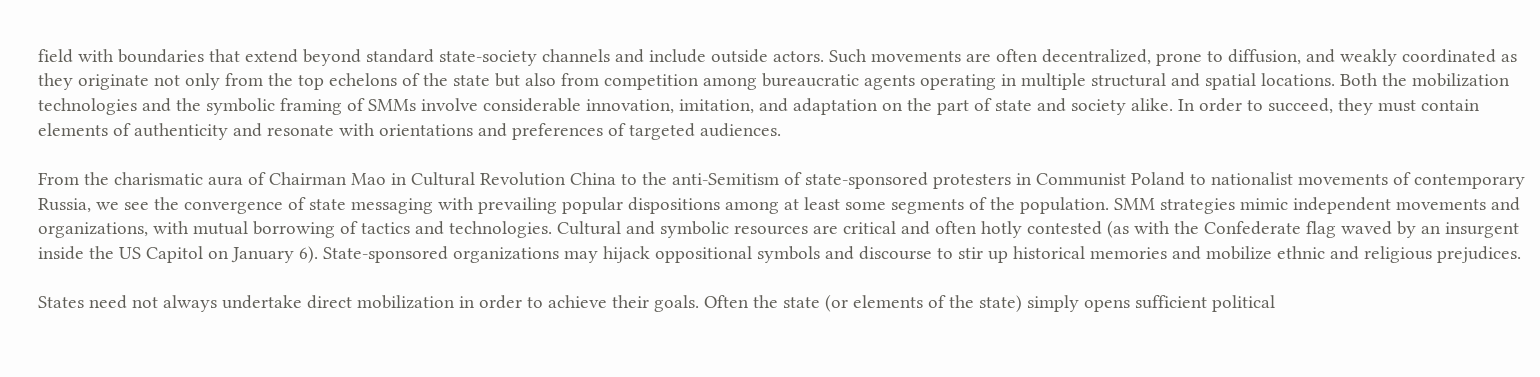field with boundaries that extend beyond standard state-society channels and include outside actors. Such movements are often decentralized, prone to diffusion, and weakly coordinated as they originate not only from the top echelons of the state but also from competition among bureaucratic agents operating in multiple structural and spatial locations. Both the mobilization technologies and the symbolic framing of SMMs involve considerable innovation, imitation, and adaptation on the part of state and society alike. In order to succeed, they must contain elements of authenticity and resonate with orientations and preferences of targeted audiences.

From the charismatic aura of Chairman Mao in Cultural Revolution China to the anti-Semitism of state-sponsored protesters in Communist Poland to nationalist movements of contemporary Russia, we see the convergence of state messaging with prevailing popular dispositions among at least some segments of the population. SMM strategies mimic independent movements and organizations, with mutual borrowing of tactics and technologies. Cultural and symbolic resources are critical and often hotly contested (as with the Confederate flag waved by an insurgent inside the US Capitol on January 6). State-sponsored organizations may hijack oppositional symbols and discourse to stir up historical memories and mobilize ethnic and religious prejudices.

States need not always undertake direct mobilization in order to achieve their goals. Often the state (or elements of the state) simply opens sufficient political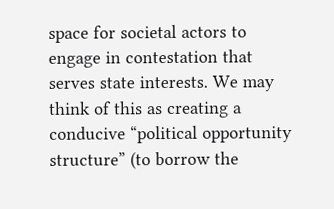space for societal actors to engage in contestation that serves state interests. We may think of this as creating a conducive “political opportunity structure” (to borrow the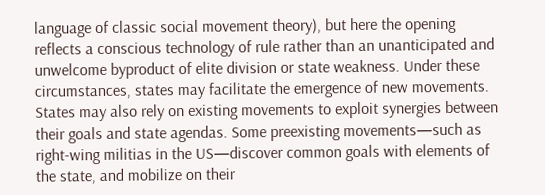language of classic social movement theory), but here the opening reflects a conscious technology of rule rather than an unanticipated and unwelcome byproduct of elite division or state weakness. Under these circumstances, states may facilitate the emergence of new movements. States may also rely on existing movements to exploit synergies between their goals and state agendas. Some preexisting movements—such as right-wing militias in the US—discover common goals with elements of the state, and mobilize on their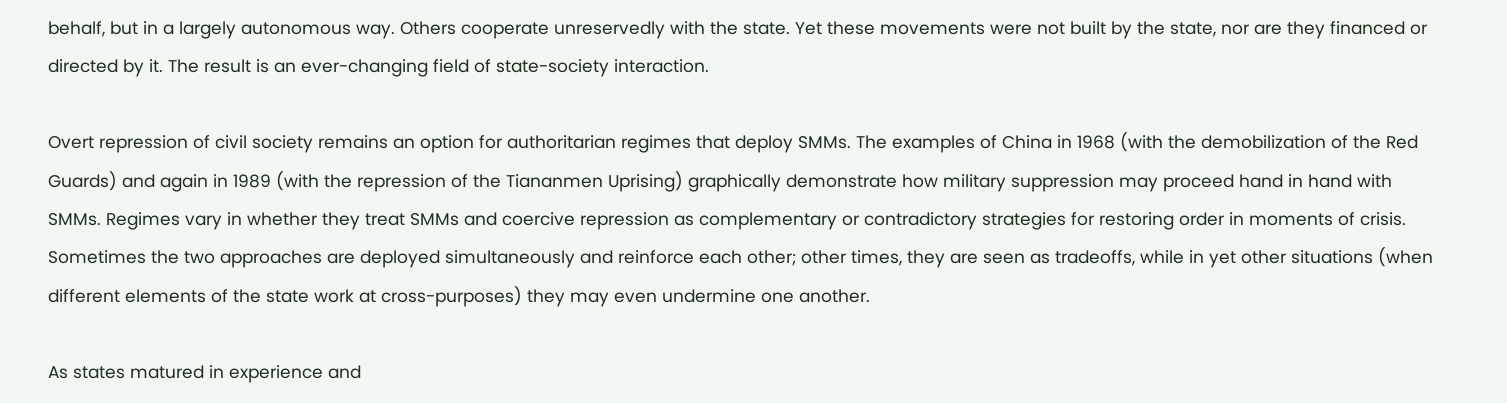behalf, but in a largely autonomous way. Others cooperate unreservedly with the state. Yet these movements were not built by the state, nor are they financed or directed by it. The result is an ever-changing field of state-society interaction.

Overt repression of civil society remains an option for authoritarian regimes that deploy SMMs. The examples of China in 1968 (with the demobilization of the Red Guards) and again in 1989 (with the repression of the Tiananmen Uprising) graphically demonstrate how military suppression may proceed hand in hand with SMMs. Regimes vary in whether they treat SMMs and coercive repression as complementary or contradictory strategies for restoring order in moments of crisis. Sometimes the two approaches are deployed simultaneously and reinforce each other; other times, they are seen as tradeoffs, while in yet other situations (when different elements of the state work at cross-purposes) they may even undermine one another.

As states matured in experience and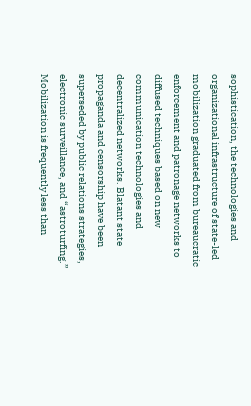sophistication, the technologies and organizational infrastructure of state-led mobilization graduated from bureaucratic enforcement and patronage networks to diffused techniques based on new communication technologies and decentralized networks. Blatant state propaganda and censorship have been superseded by public relations strategies, electronic surveillance, and “astroturfing.” Mobilization is frequently less than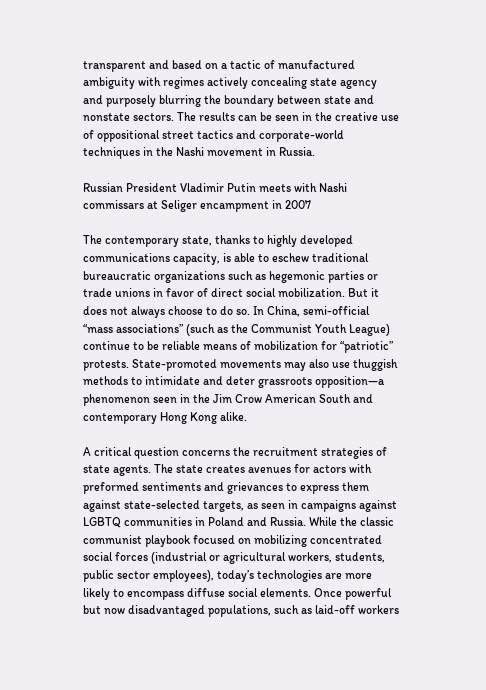transparent and based on a tactic of manufactured ambiguity with regimes actively concealing state agency and purposely blurring the boundary between state and nonstate sectors. The results can be seen in the creative use of oppositional street tactics and corporate-world techniques in the Nashi movement in Russia.

Russian President Vladimir Putin meets with Nashi commissars at Seliger encampment in 2007

The contemporary state, thanks to highly developed communications capacity, is able to eschew traditional bureaucratic organizations such as hegemonic parties or trade unions in favor of direct social mobilization. But it does not always choose to do so. In China, semi-official “mass associations” (such as the Communist Youth League) continue to be reliable means of mobilization for “patriotic” protests. State-promoted movements may also use thuggish methods to intimidate and deter grassroots opposition—a phenomenon seen in the Jim Crow American South and contemporary Hong Kong alike.

A critical question concerns the recruitment strategies of state agents. The state creates avenues for actors with preformed sentiments and grievances to express them against state-selected targets, as seen in campaigns against LGBTQ communities in Poland and Russia. While the classic communist playbook focused on mobilizing concentrated social forces (industrial or agricultural workers, students, public sector employees), today’s technologies are more likely to encompass diffuse social elements. Once powerful but now disadvantaged populations, such as laid-off workers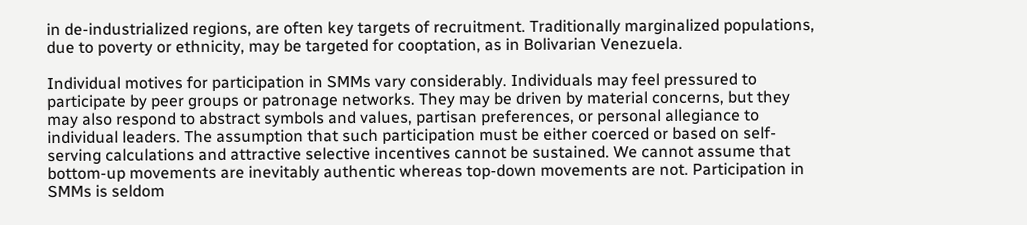in de-industrialized regions, are often key targets of recruitment. Traditionally marginalized populations, due to poverty or ethnicity, may be targeted for cooptation, as in Bolivarian Venezuela.

Individual motives for participation in SMMs vary considerably. Individuals may feel pressured to participate by peer groups or patronage networks. They may be driven by material concerns, but they may also respond to abstract symbols and values, partisan preferences, or personal allegiance to individual leaders. The assumption that such participation must be either coerced or based on self-serving calculations and attractive selective incentives cannot be sustained. We cannot assume that bottom-up movements are inevitably authentic whereas top-down movements are not. Participation in SMMs is seldom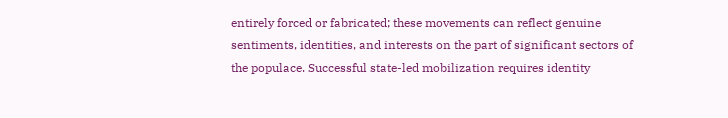entirely forced or fabricated; these movements can reflect genuine sentiments, identities, and interests on the part of significant sectors of the populace. Successful state-led mobilization requires identity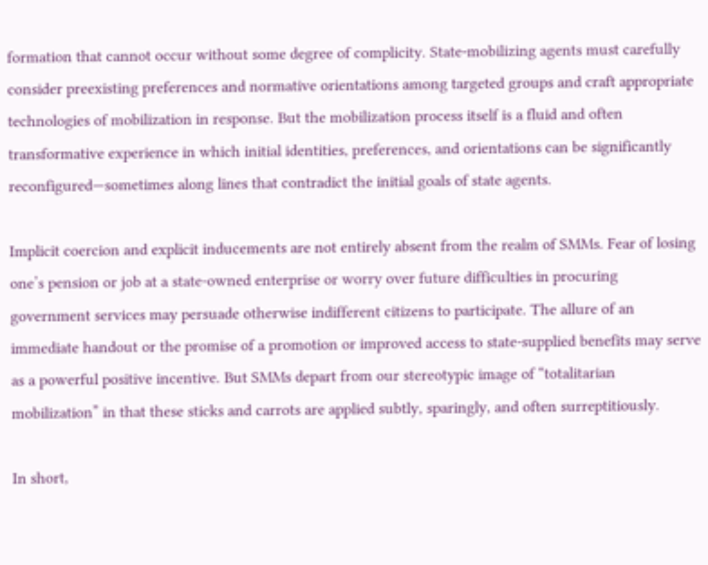formation that cannot occur without some degree of complicity. State-mobilizing agents must carefully consider preexisting preferences and normative orientations among targeted groups and craft appropriate technologies of mobilization in response. But the mobilization process itself is a fluid and often transformative experience in which initial identities, preferences, and orientations can be significantly reconfigured—sometimes along lines that contradict the initial goals of state agents.

Implicit coercion and explicit inducements are not entirely absent from the realm of SMMs. Fear of losing one’s pension or job at a state-owned enterprise or worry over future difficulties in procuring government services may persuade otherwise indifferent citizens to participate. The allure of an immediate handout or the promise of a promotion or improved access to state-supplied benefits may serve as a powerful positive incentive. But SMMs depart from our stereotypic image of “totalitarian mobilization” in that these sticks and carrots are applied subtly, sparingly, and often surreptitiously.

In short,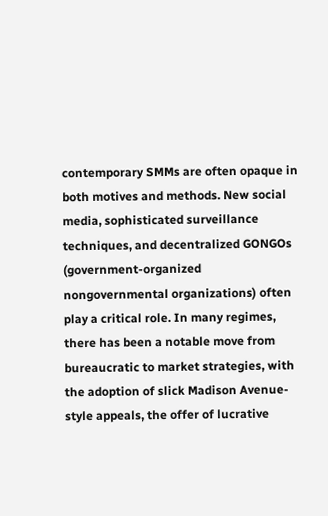contemporary SMMs are often opaque in both motives and methods. New social media, sophisticated surveillance techniques, and decentralized GONGOs (government-organized nongovernmental organizations) often play a critical role. In many regimes, there has been a notable move from bureaucratic to market strategies, with the adoption of slick Madison Avenue-style appeals, the offer of lucrative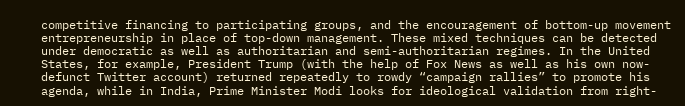competitive financing to participating groups, and the encouragement of bottom-up movement entrepreneurship in place of top-down management. These mixed techniques can be detected under democratic as well as authoritarian and semi-authoritarian regimes. In the United States, for example, President Trump (with the help of Fox News as well as his own now-defunct Twitter account) returned repeatedly to rowdy “campaign rallies” to promote his agenda, while in India, Prime Minister Modi looks for ideological validation from right-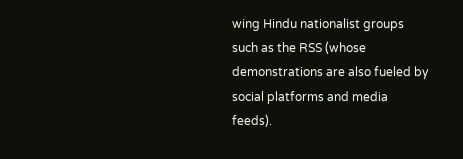wing Hindu nationalist groups such as the RSS (whose demonstrations are also fueled by social platforms and media feeds).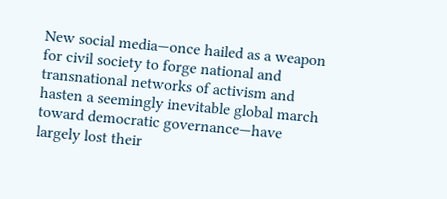New social media—once hailed as a weapon for civil society to forge national and transnational networks of activism and hasten a seemingly inevitable global march toward democratic governance—have largely lost their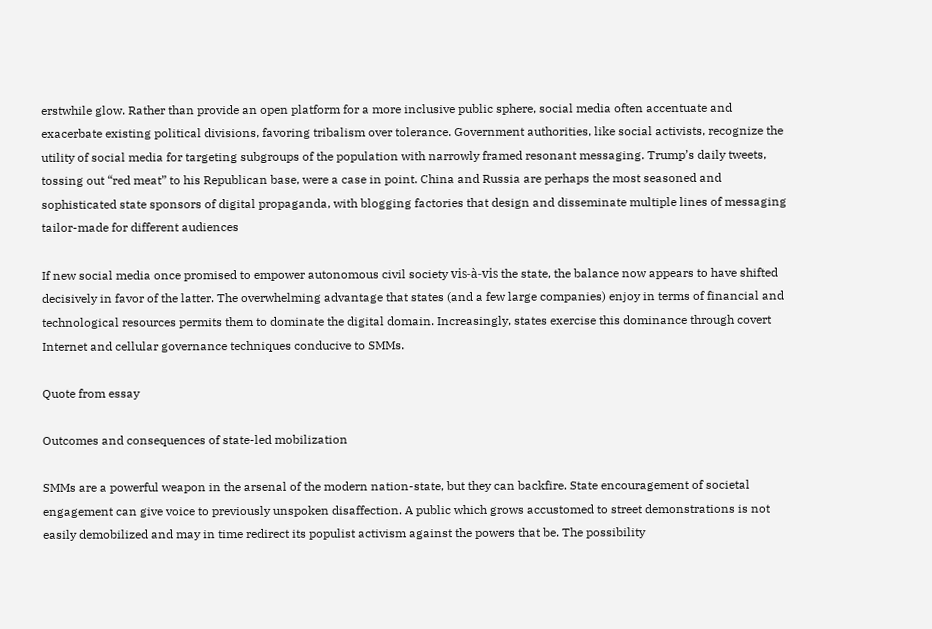erstwhile glow. Rather than provide an open platform for a more inclusive public sphere, social media often accentuate and exacerbate existing political divisions, favoring tribalism over tolerance. Government authorities, like social activists, recognize the utility of social media for targeting subgroups of the population with narrowly framed resonant messaging. Trump’s daily tweets, tossing out “red meat” to his Republican base, were a case in point. China and Russia are perhaps the most seasoned and sophisticated state sponsors of digital propaganda, with blogging factories that design and disseminate multiple lines of messaging tailor-made for different audiences

If new social media once promised to empower autonomous civil society vis-à-vis the state, the balance now appears to have shifted decisively in favor of the latter. The overwhelming advantage that states (and a few large companies) enjoy in terms of financial and technological resources permits them to dominate the digital domain. Increasingly, states exercise this dominance through covert Internet and cellular governance techniques conducive to SMMs.

Quote from essay

Outcomes and consequences of state-led mobilization

SMMs are a powerful weapon in the arsenal of the modern nation-state, but they can backfire. State encouragement of societal engagement can give voice to previously unspoken disaffection. A public which grows accustomed to street demonstrations is not easily demobilized and may in time redirect its populist activism against the powers that be. The possibility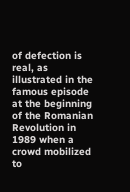of defection is real, as illustrated in the famous episode at the beginning of the Romanian Revolution in 1989 when a crowd mobilized to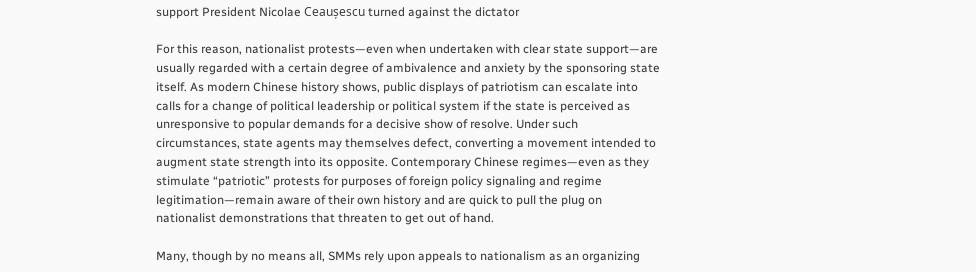support President Nicolae Ceaușescu turned against the dictator

For this reason, nationalist protests—even when undertaken with clear state support—are usually regarded with a certain degree of ambivalence and anxiety by the sponsoring state itself. As modern Chinese history shows, public displays of patriotism can escalate into calls for a change of political leadership or political system if the state is perceived as unresponsive to popular demands for a decisive show of resolve. Under such circumstances, state agents may themselves defect, converting a movement intended to augment state strength into its opposite. Contemporary Chinese regimes—even as they stimulate “patriotic” protests for purposes of foreign policy signaling and regime legitimation—remain aware of their own history and are quick to pull the plug on nationalist demonstrations that threaten to get out of hand.

Many, though by no means all, SMMs rely upon appeals to nationalism as an organizing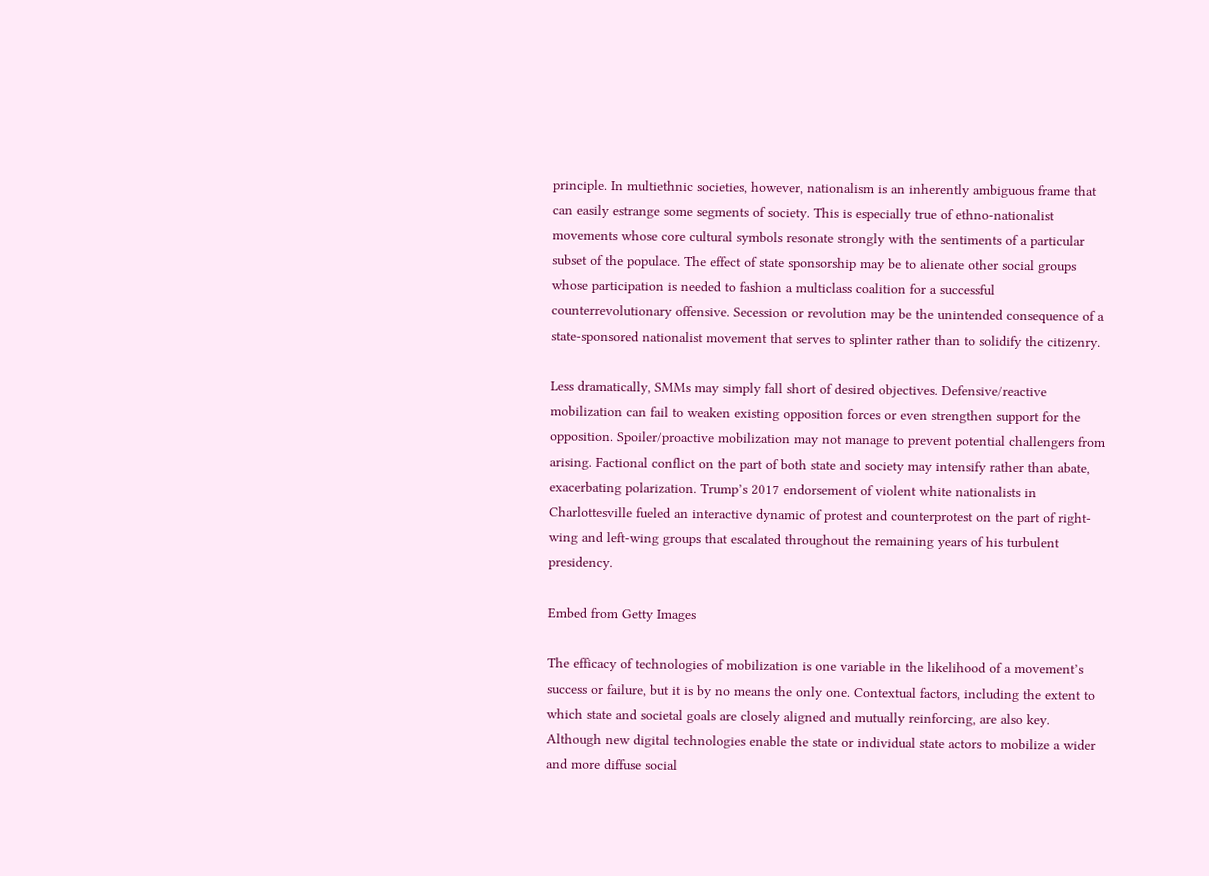principle. In multiethnic societies, however, nationalism is an inherently ambiguous frame that can easily estrange some segments of society. This is especially true of ethno-nationalist movements whose core cultural symbols resonate strongly with the sentiments of a particular subset of the populace. The effect of state sponsorship may be to alienate other social groups whose participation is needed to fashion a multiclass coalition for a successful counterrevolutionary offensive. Secession or revolution may be the unintended consequence of a state-sponsored nationalist movement that serves to splinter rather than to solidify the citizenry.

Less dramatically, SMMs may simply fall short of desired objectives. Defensive/reactive mobilization can fail to weaken existing opposition forces or even strengthen support for the opposition. Spoiler/proactive mobilization may not manage to prevent potential challengers from arising. Factional conflict on the part of both state and society may intensify rather than abate, exacerbating polarization. Trump’s 2017 endorsement of violent white nationalists in Charlottesville fueled an interactive dynamic of protest and counterprotest on the part of right-wing and left-wing groups that escalated throughout the remaining years of his turbulent presidency.

Embed from Getty Images

The efficacy of technologies of mobilization is one variable in the likelihood of a movement’s success or failure, but it is by no means the only one. Contextual factors, including the extent to which state and societal goals are closely aligned and mutually reinforcing, are also key. Although new digital technologies enable the state or individual state actors to mobilize a wider and more diffuse social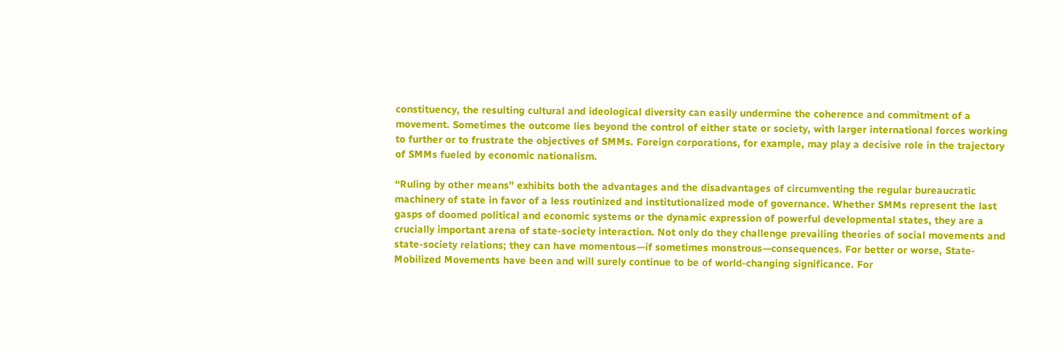constituency, the resulting cultural and ideological diversity can easily undermine the coherence and commitment of a movement. Sometimes the outcome lies beyond the control of either state or society, with larger international forces working to further or to frustrate the objectives of SMMs. Foreign corporations, for example, may play a decisive role in the trajectory of SMMs fueled by economic nationalism.

“Ruling by other means” exhibits both the advantages and the disadvantages of circumventing the regular bureaucratic machinery of state in favor of a less routinized and institutionalized mode of governance. Whether SMMs represent the last gasps of doomed political and economic systems or the dynamic expression of powerful developmental states, they are a crucially important arena of state-society interaction. Not only do they challenge prevailing theories of social movements and state-society relations; they can have momentous—if sometimes monstrous—consequences. For better or worse, State-Mobilized Movements have been and will surely continue to be of world-changing significance. For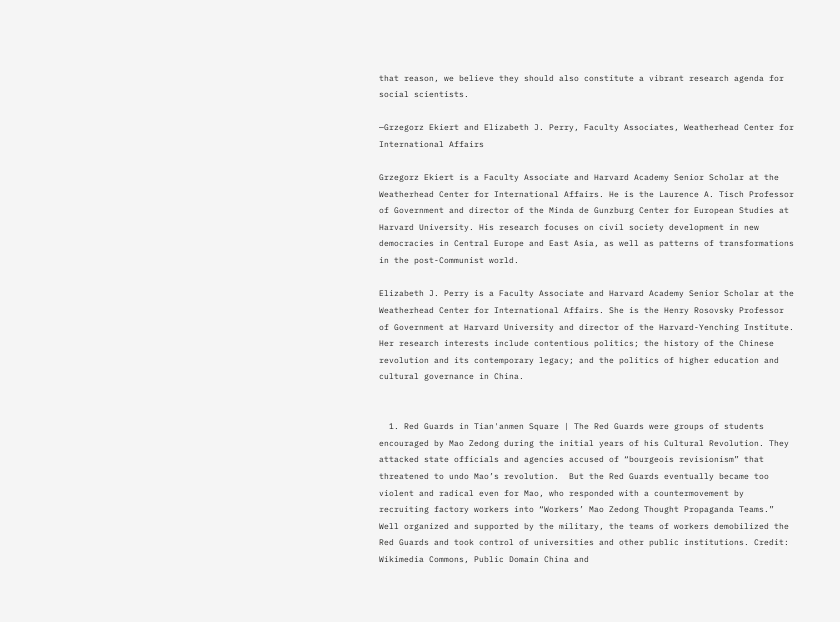that reason, we believe they should also constitute a vibrant research agenda for social scientists.

—Grzegorz Ekiert and Elizabeth J. Perry, Faculty Associates, Weatherhead Center for International Affairs

Grzegorz Ekiert is a Faculty Associate and Harvard Academy Senior Scholar at the Weatherhead Center for International Affairs. He is the Laurence A. Tisch Professor of Government and director of the Minda de Gunzburg Center for European Studies at Harvard University. His research focuses on civil society development in new democracies in Central Europe and East Asia, as well as patterns of transformations in the post-Communist world.

Elizabeth J. Perry is a Faculty Associate and Harvard Academy Senior Scholar at the Weatherhead Center for International Affairs. She is the Henry Rosovsky Professor of Government at Harvard University and director of the Harvard-Yenching Institute. Her research interests include contentious politics; the history of the Chinese revolution and its contemporary legacy; and the politics of higher education and cultural governance in China.


  1. Red Guards in Tian'anmen Square | The Red Guards were groups of students encouraged by Mao Zedong during the initial years of his Cultural Revolution. They attacked state officials and agencies accused of “bourgeois revisionism” that threatened to undo Mao’s revolution.  But the Red Guards eventually became too violent and radical even for Mao, who responded with a countermovement by recruiting factory workers into “Workers’ Mao Zedong Thought Propaganda Teams.” Well organized and supported by the military, the teams of workers demobilized the Red Guards and took control of universities and other public institutions. Credit: Wikimedia Commons, Public Domain China and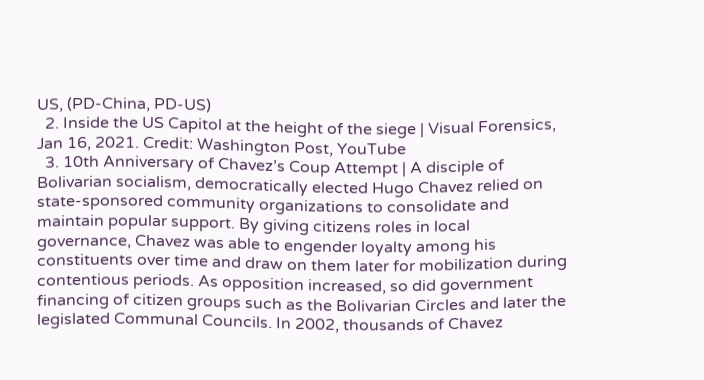US, (PD-China, PD-US)
  2. Inside the US Capitol at the height of the siege | Visual Forensics, Jan 16, 2021. Credit: Washington Post, YouTube
  3. 10th Anniversary of Chavez’s Coup Attempt | A disciple of Bolivarian socialism, democratically elected Hugo Chavez relied on state-sponsored community organizations to consolidate and maintain popular support. By giving citizens roles in local governance, Chavez was able to engender loyalty among his constituents over time and draw on them later for mobilization during contentious periods. As opposition increased, so did government financing of citizen groups such as the Bolivarian Circles and later the legislated Communal Councils. In 2002, thousands of Chavez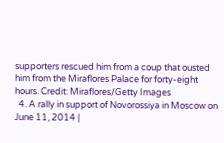supporters rescued him from a coup that ousted him from the Miraflores Palace for forty-eight hours. Credit: Miraflores/Getty Images
  4. A rally in support of Novorossiya in Moscow on June 11, 2014 |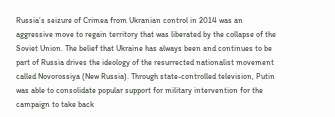Russia’s seizure of Crimea from Ukranian control in 2014 was an aggressive move to regain territory that was liberated by the collapse of the Soviet Union. The belief that Ukraine has always been and continues to be part of Russia drives the ideology of the resurrected nationalist movement called Novorossiya (New Russia). Through state-controlled television, Putin was able to consolidate popular support for military intervention for the campaign to take back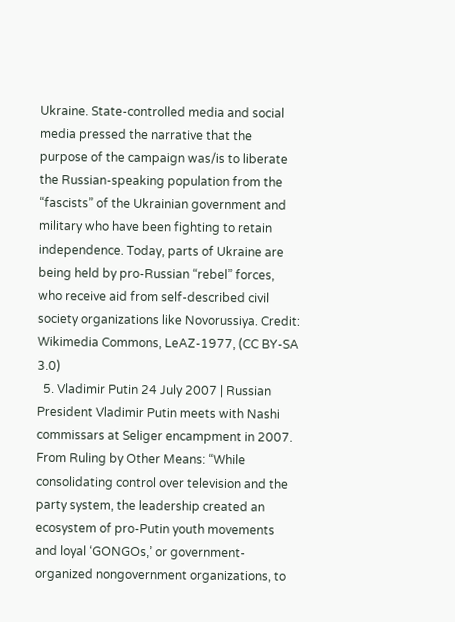Ukraine. State-controlled media and social media pressed the narrative that the purpose of the campaign was/is to liberate the Russian-speaking population from the “fascists” of the Ukrainian government and military who have been fighting to retain independence. Today, parts of Ukraine are being held by pro-Russian “rebel” forces, who receive aid from self-described civil society organizations like Novorussiya. Credit: Wikimedia Commons, LeAZ-1977, (CC BY-SA 3.0)
  5. Vladimir Putin 24 July 2007 | Russian President Vladimir Putin meets with Nashi commissars at Seliger encampment in 2007. From Ruling by Other Means: “While consolidating control over television and the party system, the leadership created an ecosystem of pro-Putin youth movements and loyal ‘GONGOs,’ or government-organized nongovernment organizations, to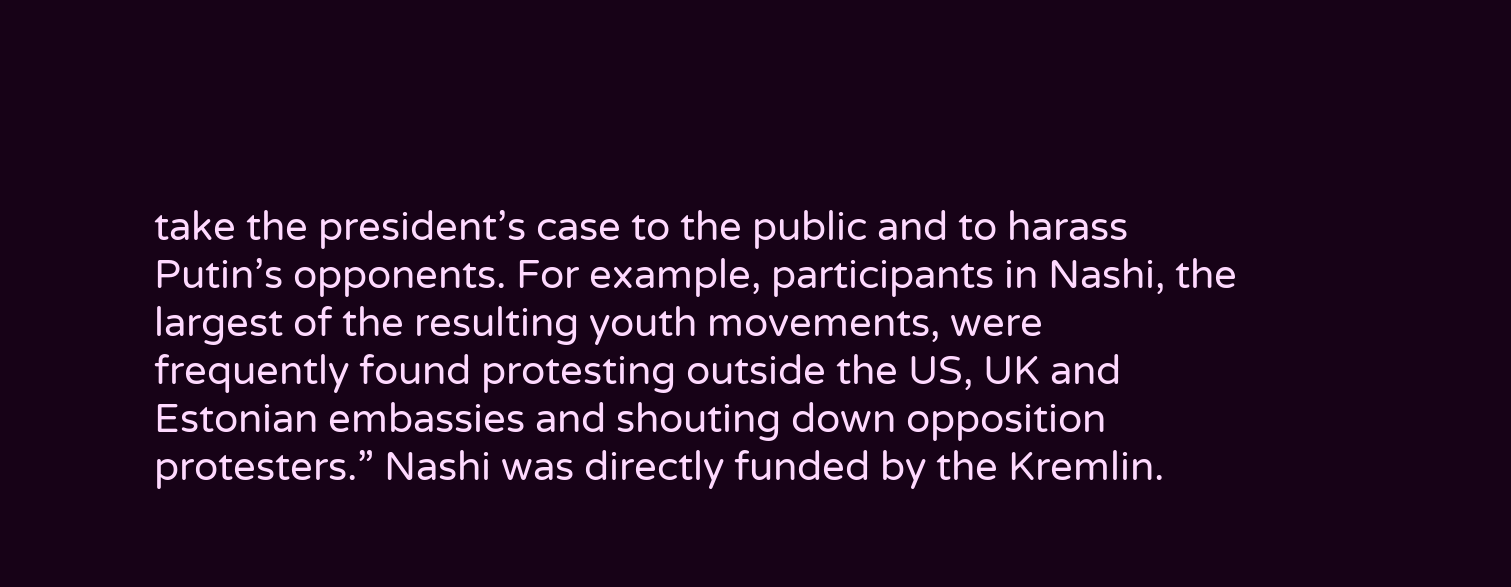take the president’s case to the public and to harass Putin’s opponents. For example, participants in Nashi, the largest of the resulting youth movements, were frequently found protesting outside the US, UK and Estonian embassies and shouting down opposition protesters.” Nashi was directly funded by the Kremlin.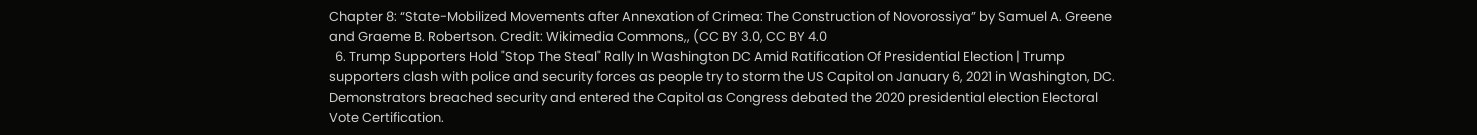Chapter 8: “State-Mobilized Movements after Annexation of Crimea: The Construction of Novorossiya” by Samuel A. Greene and Graeme B. Robertson. Credit: Wikimedia Commons,, (CC BY 3.0, CC BY 4.0
  6. Trump Supporters Hold "Stop The Steal" Rally In Washington DC Amid Ratification Of Presidential Election | Trump supporters clash with police and security forces as people try to storm the US Capitol on January 6, 2021 in Washington, DC. Demonstrators breached security and entered the Capitol as Congress debated the 2020 presidential election Electoral Vote Certification.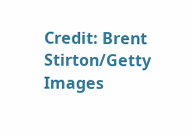Credit: Brent Stirton/Getty Images